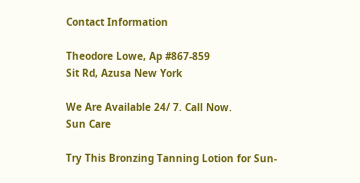Contact Information

Theodore Lowe, Ap #867-859
Sit Rd, Azusa New York

We Are Available 24/ 7. Call Now.
Sun Care

Try This Bronzing Tanning Lotion for Sun-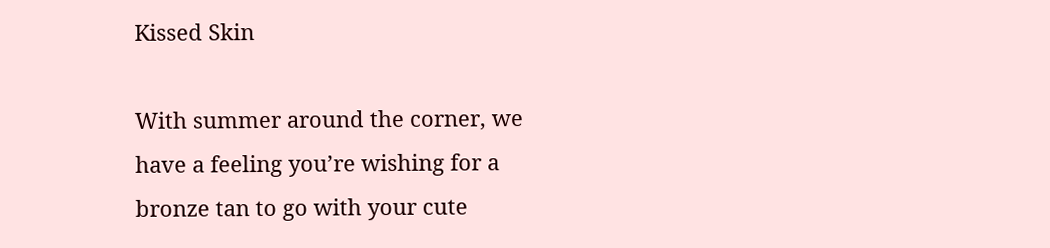Kissed Skin

With summer around the corner, we have a feeling you’re wishing for a bronze tan to go with your cute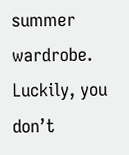summer wardrobe. Luckily, you don’t